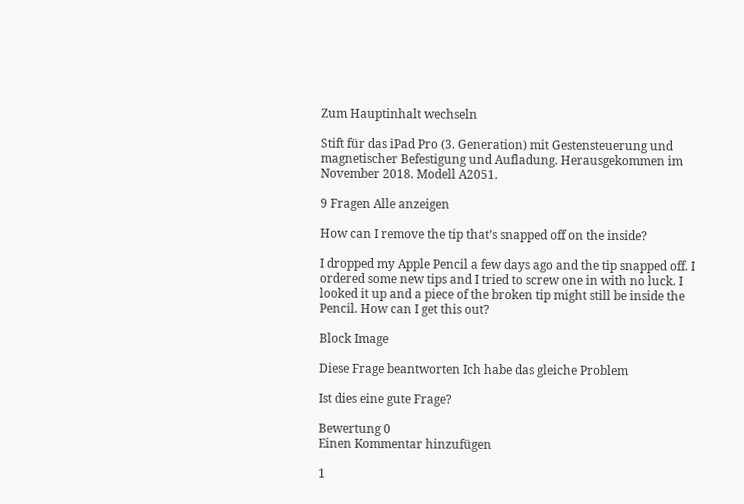Zum Hauptinhalt wechseln

Stift für das iPad Pro (3. Generation) mit Gestensteuerung und magnetischer Befestigung und Aufladung. Herausgekommen im November 2018. Modell A2051.

9 Fragen Alle anzeigen

How can I remove the tip that’s snapped off on the inside?

I dropped my Apple Pencil a few days ago and the tip snapped off. I ordered some new tips and I tried to screw one in with no luck. I looked it up and a piece of the broken tip might still be inside the Pencil. How can I get this out?

Block Image

Diese Frage beantworten Ich habe das gleiche Problem

Ist dies eine gute Frage?

Bewertung 0
Einen Kommentar hinzufügen

1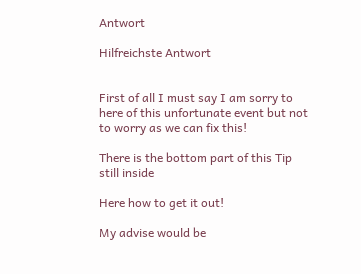Antwort

Hilfreichste Antwort


First of all I must say I am sorry to here of this unfortunate event but not to worry as we can fix this!

There is the bottom part of this Tip still inside

Here how to get it out!

My advise would be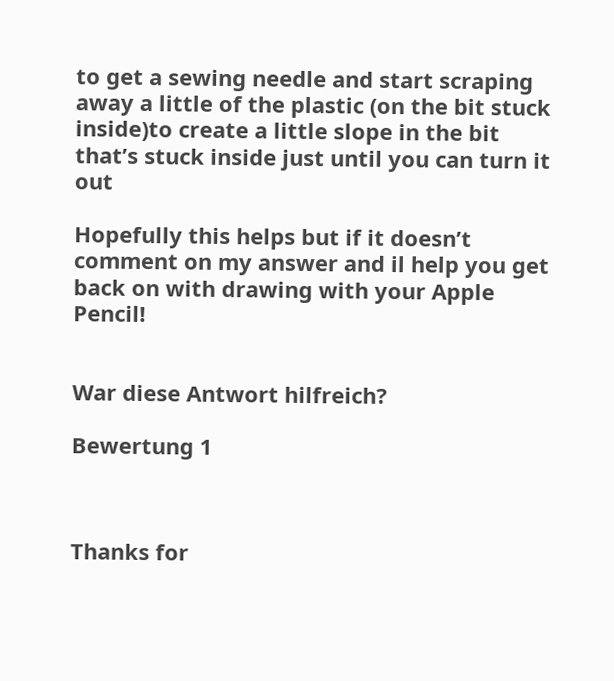to get a sewing needle and start scraping away a little of the plastic (on the bit stuck inside)to create a little slope in the bit that’s stuck inside just until you can turn it out

Hopefully this helps but if it doesn’t comment on my answer and il help you get back on with drawing with your Apple Pencil!


War diese Antwort hilfreich?

Bewertung 1



Thanks for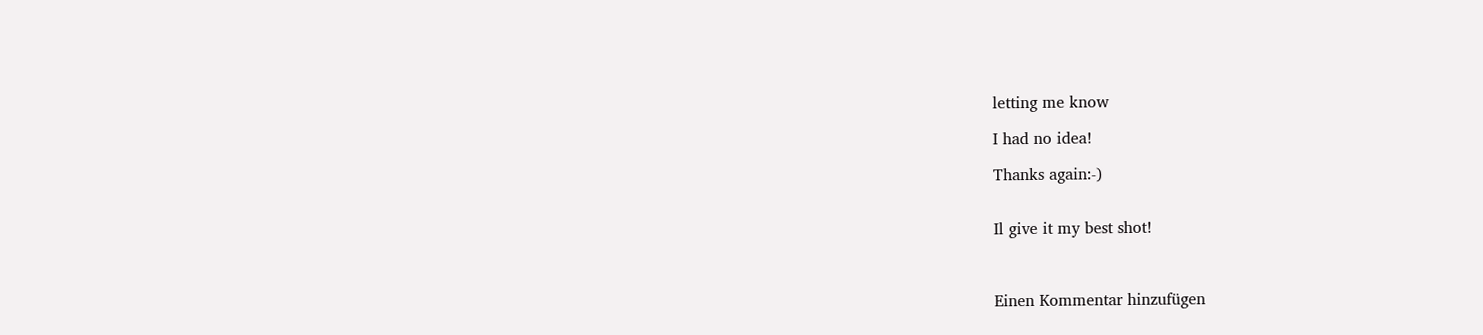letting me know

I had no idea!

Thanks again:-)


Il give it my best shot!



Einen Kommentar hinzufügen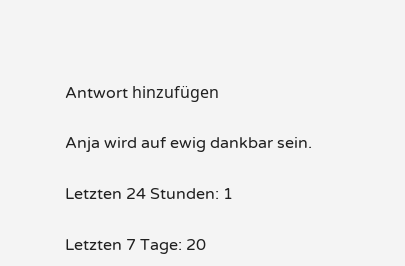Antwort hinzufügen

Anja wird auf ewig dankbar sein.

Letzten 24 Stunden: 1

Letzten 7 Tage: 20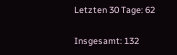Letzten 30 Tage: 62

Insgesamt: 132